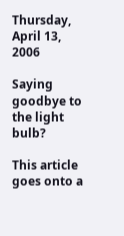Thursday, April 13, 2006

Saying goodbye to the light bulb?

This article goes onto a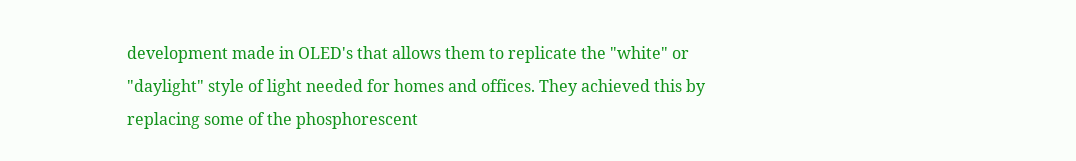development made in OLED's that allows them to replicate the "white" or "daylight" style of light needed for homes and offices. They achieved this by replacing some of the phosphorescent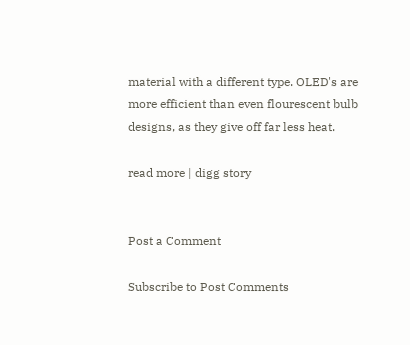material with a different type. OLED's are more efficient than even flourescent bulb designs, as they give off far less heat.

read more | digg story


Post a Comment

Subscribe to Post Comments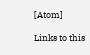[Atom]

Links to this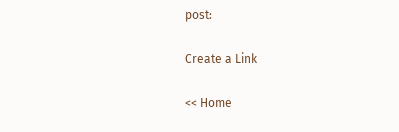post:

Create a Link

<< Home